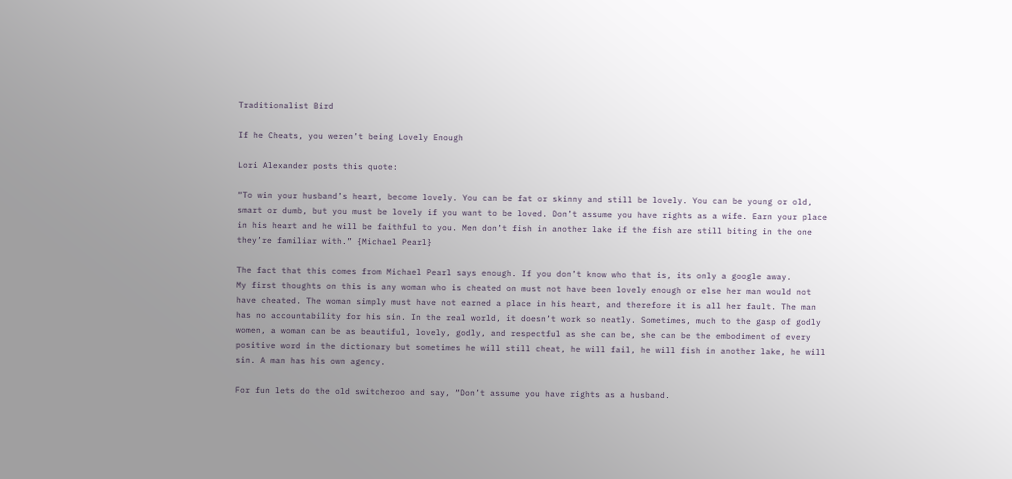Traditionalist Bird

If he Cheats, you weren’t being Lovely Enough

Lori Alexander posts this quote:

“To win your husband’s heart, become lovely. You can be fat or skinny and still be lovely. You can be young or old, smart or dumb, but you must be lovely if you want to be loved. Don’t assume you have rights as a wife. Earn your place in his heart and he will be faithful to you. Men don’t fish in another lake if the fish are still biting in the one they’re familiar with.” {Michael Pearl}

The fact that this comes from Michael Pearl says enough. If you don’t know who that is, its only a google away.
My first thoughts on this is any woman who is cheated on must not have been lovely enough or else her man would not have cheated. The woman simply must have not earned a place in his heart, and therefore it is all her fault. The man has no accountability for his sin. In the real world, it doesn’t work so neatly. Sometimes, much to the gasp of godly women, a woman can be as beautiful, lovely, godly, and respectful as she can be, she can be the embodiment of every positive word in the dictionary but sometimes he will still cheat, he will fail, he will fish in another lake, he will sin. A man has his own agency.

For fun lets do the old switcheroo and say, “Don’t assume you have rights as a husband.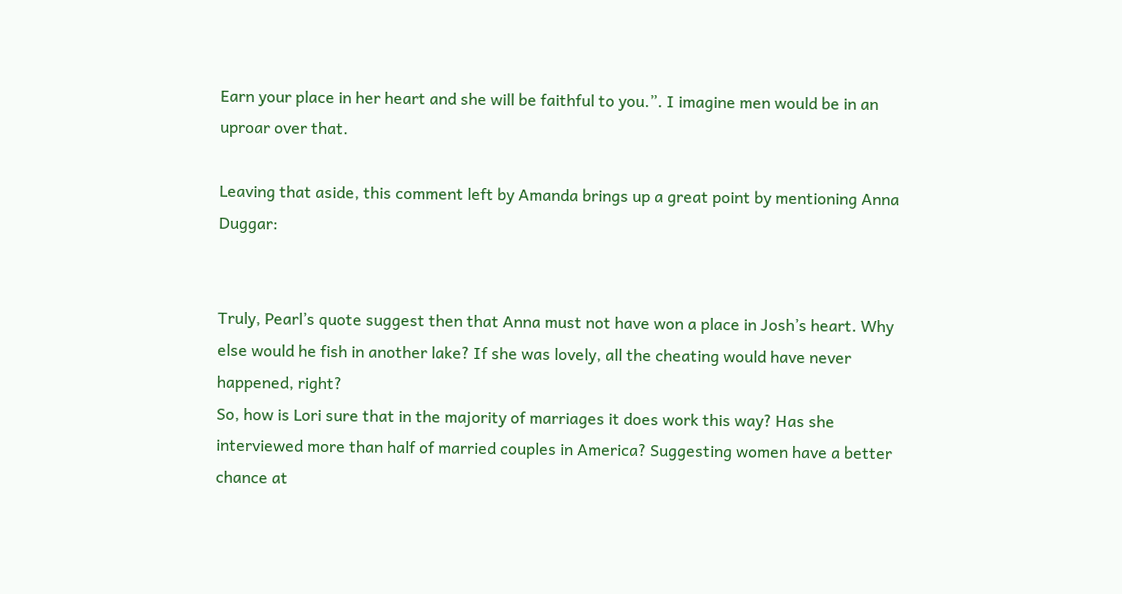Earn your place in her heart and she will be faithful to you.”. I imagine men would be in an uproar over that.

Leaving that aside, this comment left by Amanda brings up a great point by mentioning Anna Duggar:


Truly, Pearl’s quote suggest then that Anna must not have won a place in Josh’s heart. Why else would he fish in another lake? If she was lovely, all the cheating would have never happened, right?
So, how is Lori sure that in the majority of marriages it does work this way? Has she interviewed more than half of married couples in America? Suggesting women have a better chance at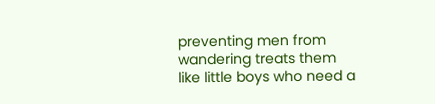preventing men from wandering treats them like little boys who need a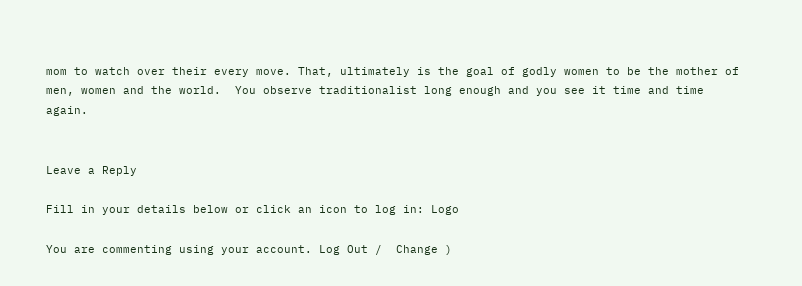mom to watch over their every move. That, ultimately is the goal of godly women to be the mother of men, women and the world.  You observe traditionalist long enough and you see it time and time again.


Leave a Reply

Fill in your details below or click an icon to log in: Logo

You are commenting using your account. Log Out /  Change )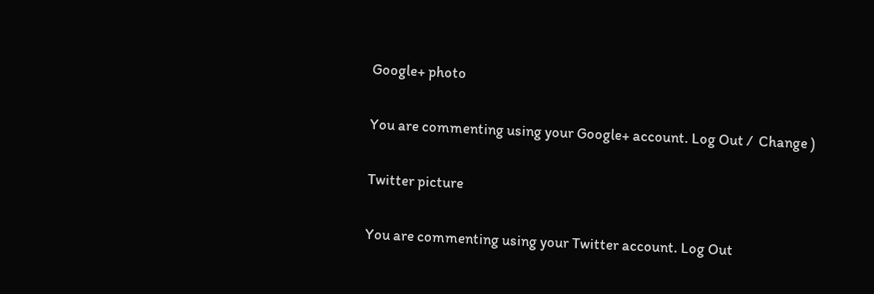Google+ photo

You are commenting using your Google+ account. Log Out /  Change )

Twitter picture

You are commenting using your Twitter account. Log Out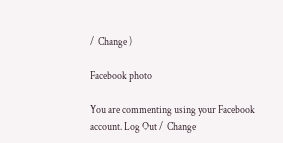/  Change )

Facebook photo

You are commenting using your Facebook account. Log Out /  Change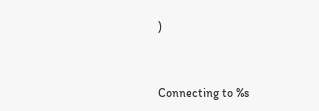)


Connecting to %s